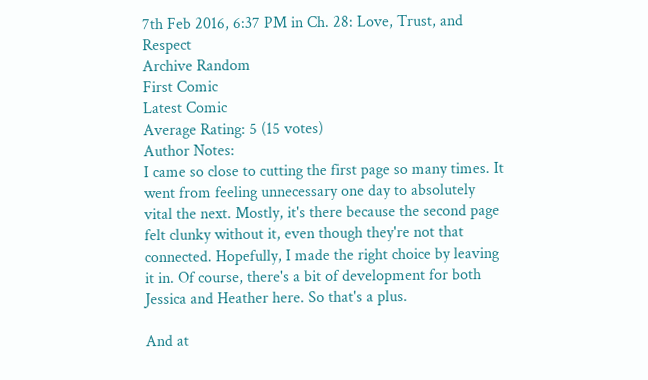7th Feb 2016, 6:37 PM in Ch. 28: Love, Trust, and Respect
Archive Random
First Comic
Latest Comic
Average Rating: 5 (15 votes)
Author Notes:
I came so close to cutting the first page so many times. It went from feeling unnecessary one day to absolutely vital the next. Mostly, it's there because the second page felt clunky without it, even though they're not that connected. Hopefully, I made the right choice by leaving it in. Of course, there's a bit of development for both Jessica and Heather here. So that's a plus.

And at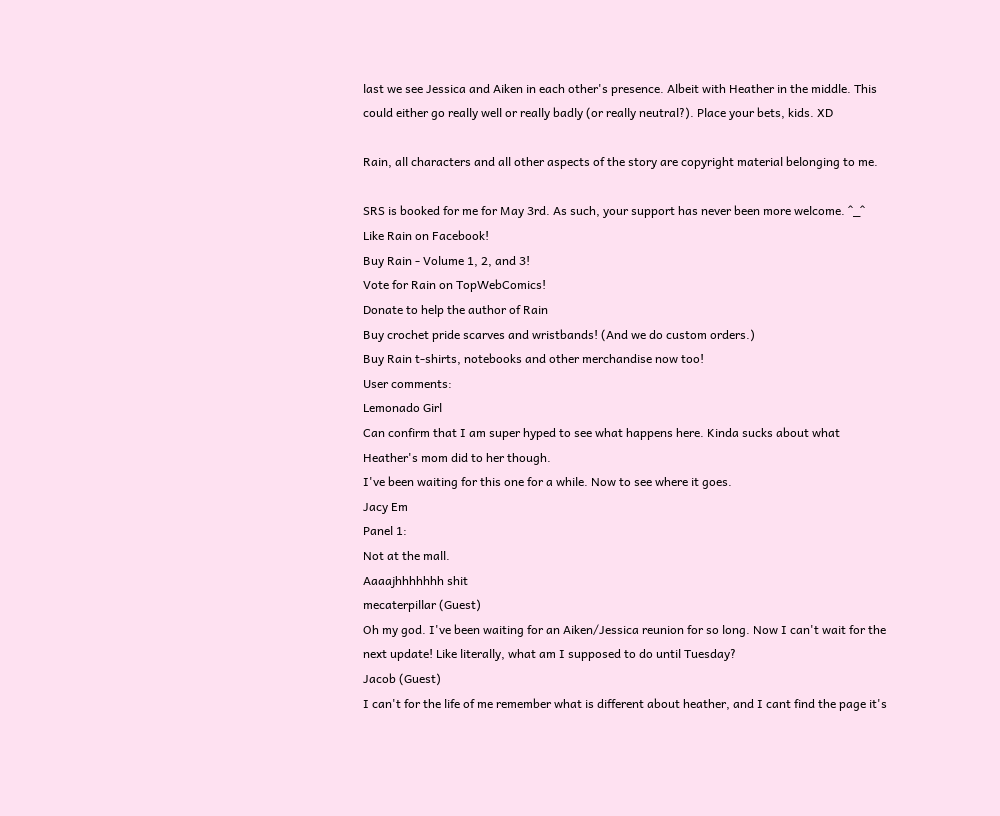last we see Jessica and Aiken in each other's presence. Albeit with Heather in the middle. This could either go really well or really badly (or really neutral?). Place your bets, kids. XD

Rain, all characters and all other aspects of the story are copyright material belonging to me.

SRS is booked for me for May 3rd. As such, your support has never been more welcome. ^_^
Like Rain on Facebook!
Buy Rain - Volume 1, 2, and 3!
Vote for Rain on TopWebComics!
Donate to help the author of Rain
Buy crochet pride scarves and wristbands! (And we do custom orders.)
Buy Rain t-shirts, notebooks and other merchandise now too!
User comments:
Lemonado Girl
Can confirm that I am super hyped to see what happens here. Kinda sucks about what Heather's mom did to her though.
I've been waiting for this one for a while. Now to see where it goes.
Jacy Em
Panel 1:
Not at the mall.
Aaaajhhhhhhh shit
mecaterpillar (Guest)
Oh my god. I've been waiting for an Aiken/Jessica reunion for so long. Now I can't wait for the next update! Like literally, what am I supposed to do until Tuesday?
Jacob (Guest)
I can't for the life of me remember what is different about heather, and I cant find the page it's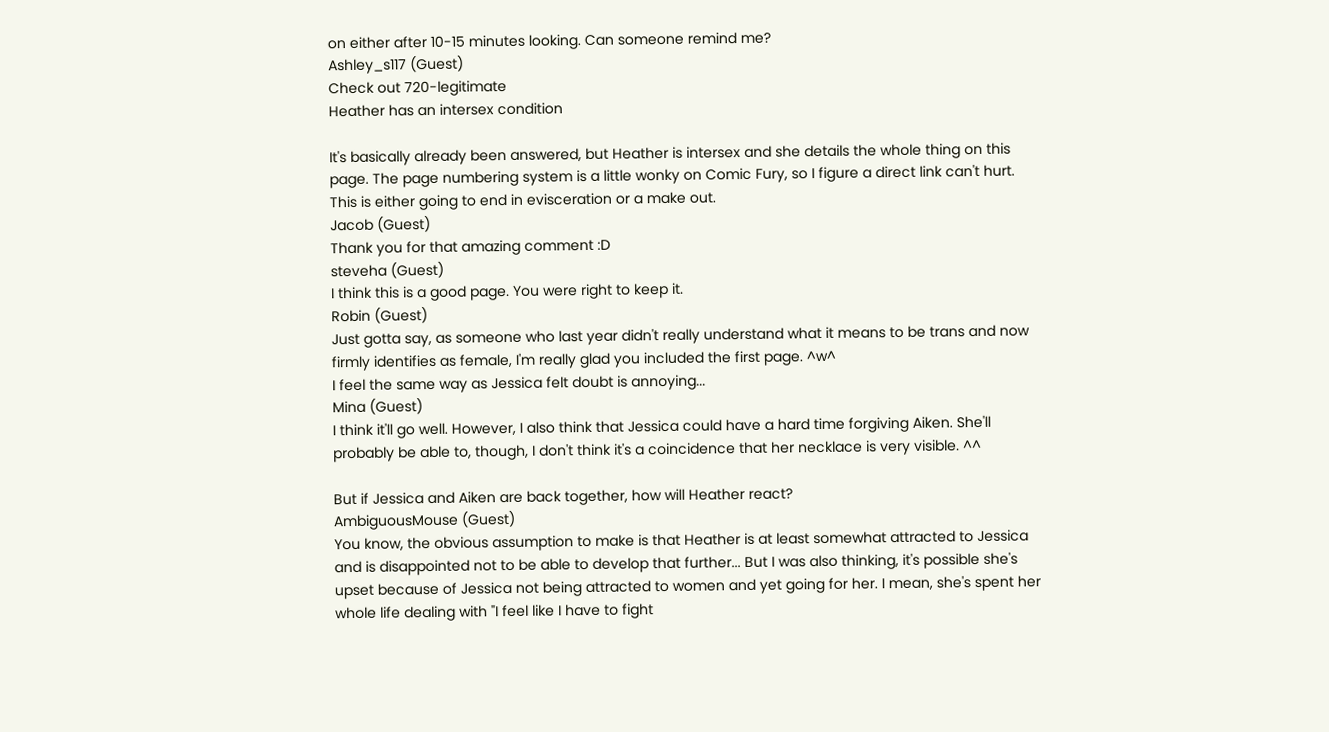on either after 10-15 minutes looking. Can someone remind me?
Ashley_s117 (Guest)
Check out 720-legitimate
Heather has an intersex condition

It's basically already been answered, but Heather is intersex and she details the whole thing on this page. The page numbering system is a little wonky on Comic Fury, so I figure a direct link can't hurt.
This is either going to end in evisceration or a make out.
Jacob (Guest)
Thank you for that amazing comment :D
steveha (Guest)
I think this is a good page. You were right to keep it.
Robin (Guest)
Just gotta say, as someone who last year didn't really understand what it means to be trans and now firmly identifies as female, I'm really glad you included the first page. ^w^
I feel the same way as Jessica felt doubt is annoying...
Mina (Guest)
I think it'll go well. However, I also think that Jessica could have a hard time forgiving Aiken. She'll probably be able to, though, I don't think it's a coincidence that her necklace is very visible. ^^

But if Jessica and Aiken are back together, how will Heather react?
AmbiguousMouse (Guest)
You know, the obvious assumption to make is that Heather is at least somewhat attracted to Jessica and is disappointed not to be able to develop that further... But I was also thinking, it's possible she's upset because of Jessica not being attracted to women and yet going for her. I mean, she's spent her whole life dealing with "I feel like I have to fight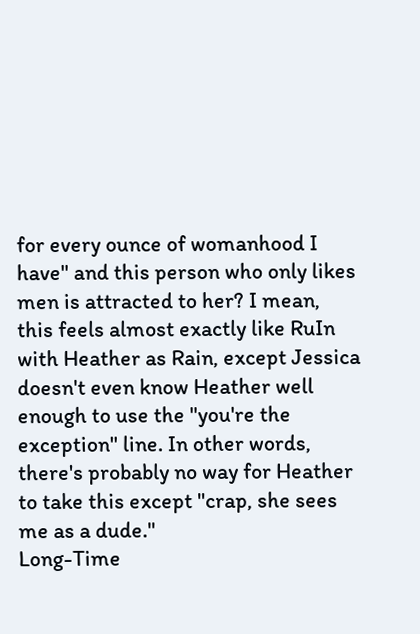for every ounce of womanhood I have" and this person who only likes men is attracted to her? I mean, this feels almost exactly like RuIn with Heather as Rain, except Jessica doesn't even know Heather well enough to use the "you're the exception" line. In other words, there's probably no way for Heather to take this except "crap, she sees me as a dude."
Long-Time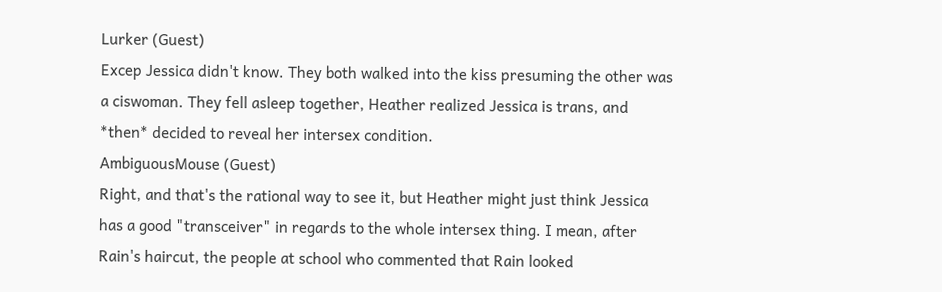Lurker (Guest)
Excep Jessica didn't know. They both walked into the kiss presuming the other was a ciswoman. They fell asleep together, Heather realized Jessica is trans, and *then* decided to reveal her intersex condition.
AmbiguousMouse (Guest)
Right, and that's the rational way to see it, but Heather might just think Jessica has a good "transceiver" in regards to the whole intersex thing. I mean, after Rain's haircut, the people at school who commented that Rain looked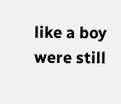like a boy were still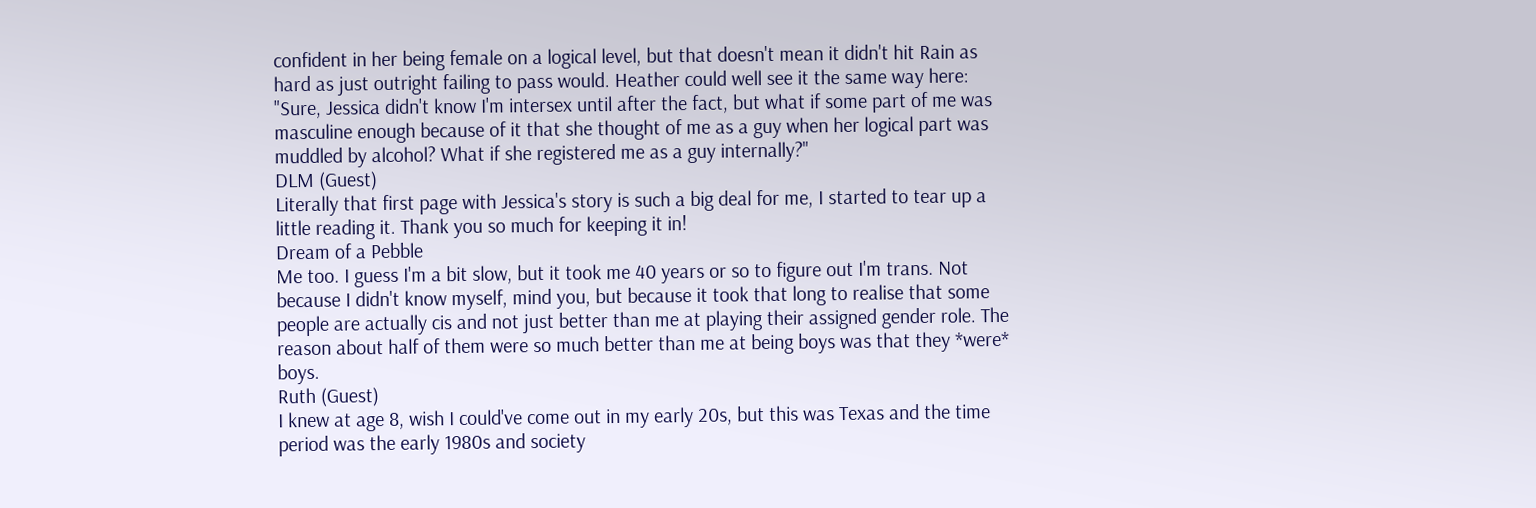confident in her being female on a logical level, but that doesn't mean it didn't hit Rain as hard as just outright failing to pass would. Heather could well see it the same way here: "Sure, Jessica didn't know I'm intersex until after the fact, but what if some part of me was masculine enough because of it that she thought of me as a guy when her logical part was muddled by alcohol? What if she registered me as a guy internally?"
DLM (Guest)
Literally that first page with Jessica's story is such a big deal for me, I started to tear up a little reading it. Thank you so much for keeping it in!
Dream of a Pebble
Me too. I guess I'm a bit slow, but it took me 40 years or so to figure out I'm trans. Not because I didn't know myself, mind you, but because it took that long to realise that some people are actually cis and not just better than me at playing their assigned gender role. The reason about half of them were so much better than me at being boys was that they *were* boys.
Ruth (Guest)
I knew at age 8, wish I could've come out in my early 20s, but this was Texas and the time period was the early 1980s and society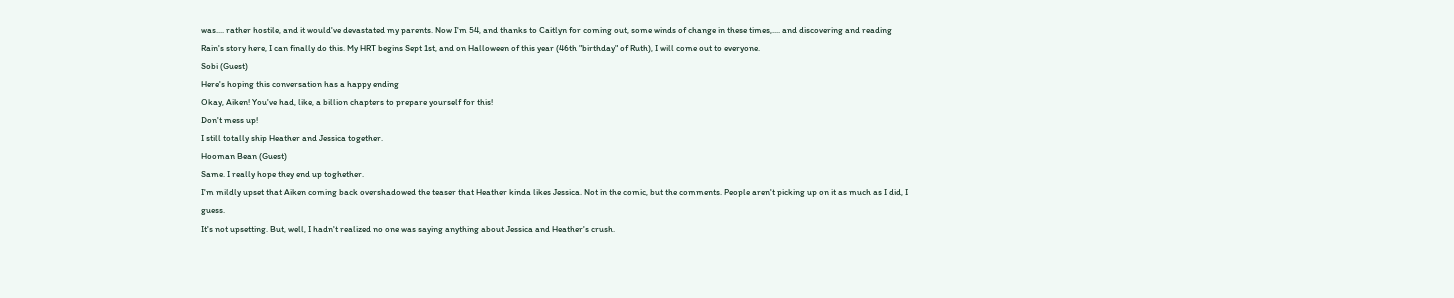was.... rather hostile, and it would've devastated my parents. Now I'm 54, and thanks to Caitlyn for coming out, some winds of change in these times,.... and discovering and reading Rain's story here, I can finally do this. My HRT begins Sept 1st, and on Halloween of this year (46th "birthday" of Ruth), I will come out to everyone.
Sobi (Guest)
Here's hoping this conversation has a happy ending
Okay, Aiken! You've had, like, a billion chapters to prepare yourself for this!
Don't mess up!
I still totally ship Heather and Jessica together.
Hooman Bean (Guest)
Same. I really hope they end up toghether.
I'm mildly upset that Aiken coming back overshadowed the teaser that Heather kinda likes Jessica. Not in the comic, but the comments. People aren't picking up on it as much as I did, I guess.
It's not upsetting. But, well, I hadn't realized no one was saying anything about Jessica and Heather's crush.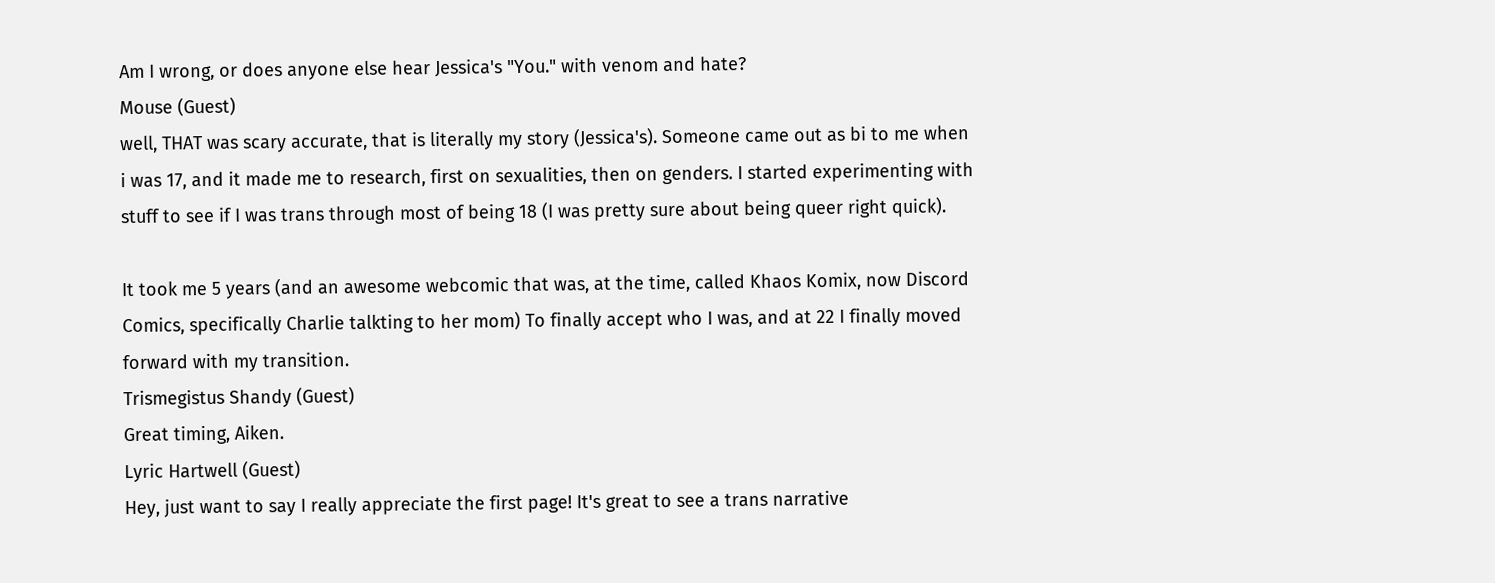Am I wrong, or does anyone else hear Jessica's "You." with venom and hate?
Mouse (Guest)
well, THAT was scary accurate, that is literally my story (Jessica's). Someone came out as bi to me when i was 17, and it made me to research, first on sexualities, then on genders. I started experimenting with stuff to see if I was trans through most of being 18 (I was pretty sure about being queer right quick).

It took me 5 years (and an awesome webcomic that was, at the time, called Khaos Komix, now Discord Comics, specifically Charlie talkting to her mom) To finally accept who I was, and at 22 I finally moved forward with my transition.
Trismegistus Shandy (Guest)
Great timing, Aiken.
Lyric Hartwell (Guest)
Hey, just want to say I really appreciate the first page! It's great to see a trans narrative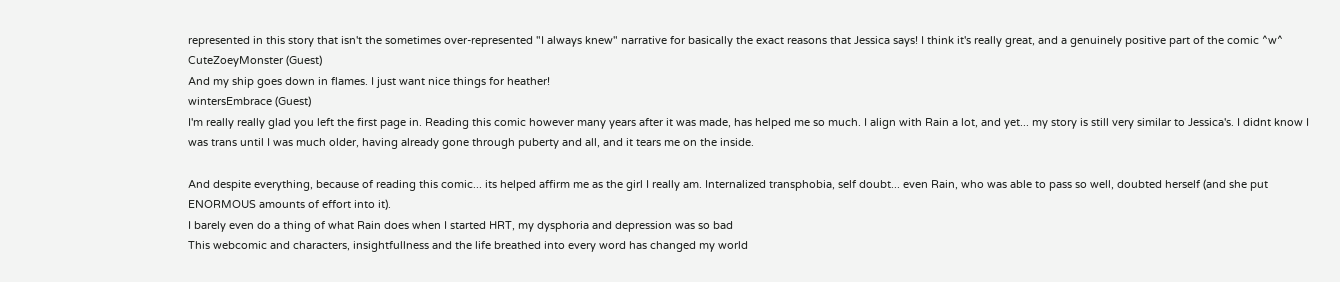represented in this story that isn't the sometimes over-represented "I always knew" narrative for basically the exact reasons that Jessica says! I think it's really great, and a genuinely positive part of the comic ^w^
CuteZoeyMonster (Guest)
And my ship goes down in flames. I just want nice things for heather!
wintersEmbrace (Guest)
I'm really really glad you left the first page in. Reading this comic however many years after it was made, has helped me so much. I align with Rain a lot, and yet... my story is still very similar to Jessica's. I didnt know I was trans until I was much older, having already gone through puberty and all, and it tears me on the inside.

And despite everything, because of reading this comic... its helped affirm me as the girl I really am. Internalized transphobia, self doubt... even Rain, who was able to pass so well, doubted herself (and she put ENORMOUS amounts of effort into it).
I barely even do a thing of what Rain does when I started HRT, my dysphoria and depression was so bad
This webcomic and characters, insightfullness and the life breathed into every word has changed my world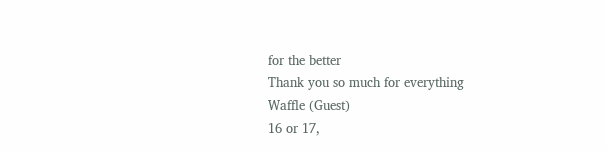for the better
Thank you so much for everything
Waffle (Guest)
16 or 17,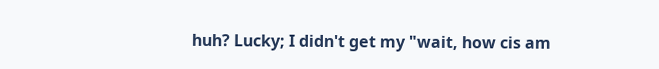huh? Lucky; I didn't get my "wait, how cis am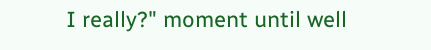I really?" moment until well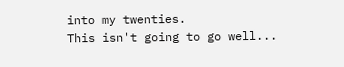into my twenties.
This isn't going to go well...